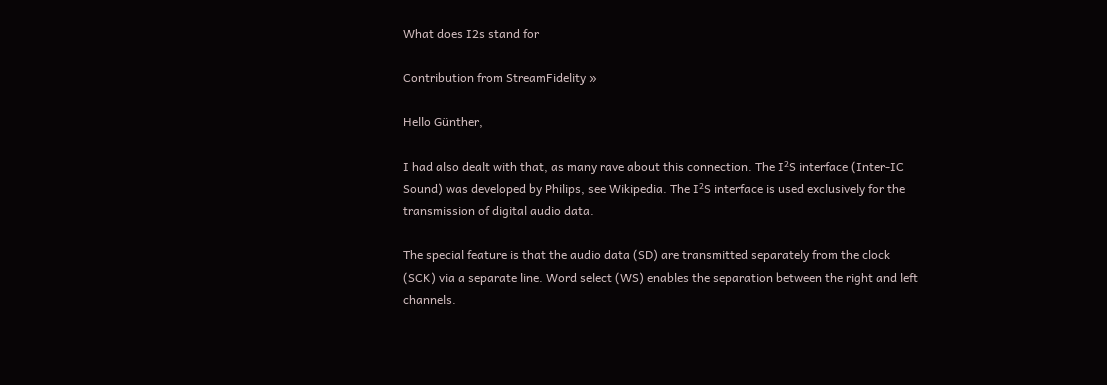What does I2s stand for

Contribution from StreamFidelity »

Hello Günther,

I had also dealt with that, as many rave about this connection. The I²S interface (Inter-IC Sound) was developed by Philips, see Wikipedia. The I²S interface is used exclusively for the transmission of digital audio data.

The special feature is that the audio data (SD) are transmitted separately from the clock (SCK) via a separate line. Word select (WS) enables the separation between the right and left channels.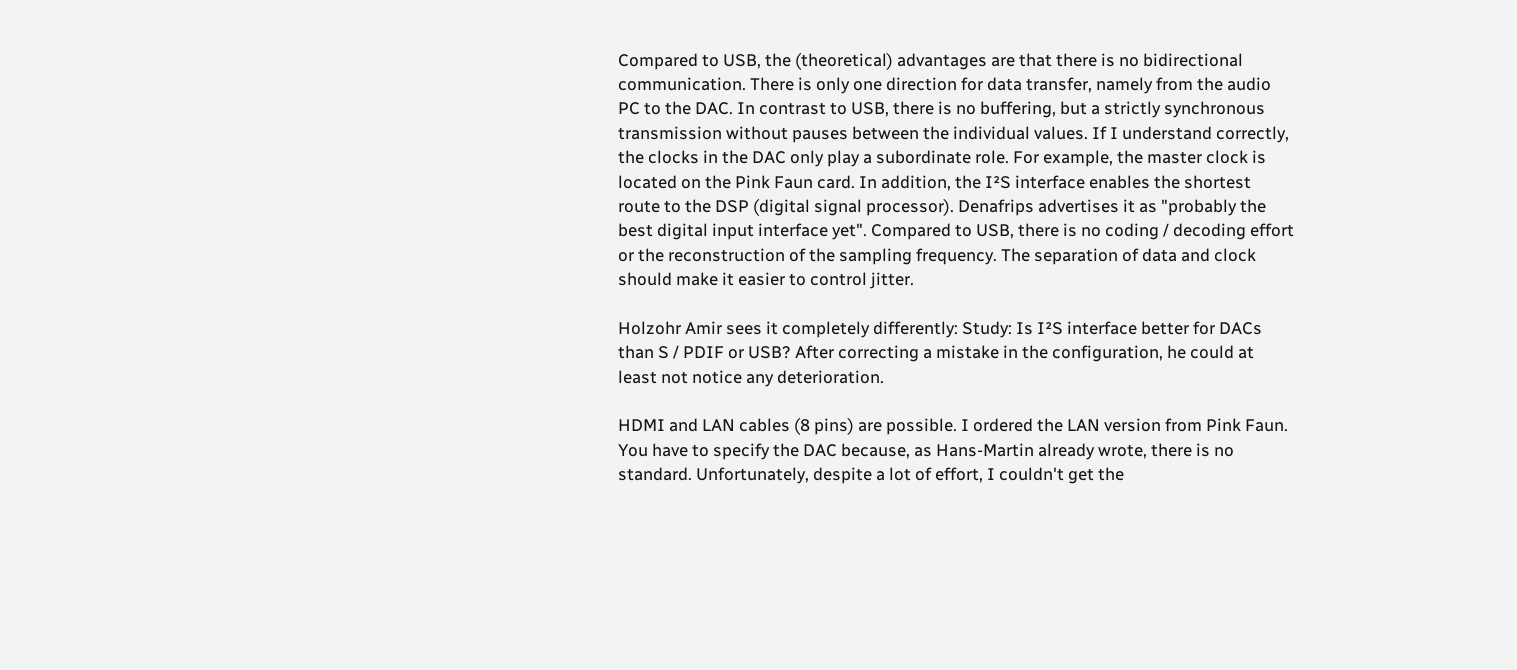Compared to USB, the (theoretical) advantages are that there is no bidirectional communication. There is only one direction for data transfer, namely from the audio PC to the DAC. In contrast to USB, there is no buffering, but a strictly synchronous transmission without pauses between the individual values. If I understand correctly, the clocks in the DAC only play a subordinate role. For example, the master clock is located on the Pink Faun card. In addition, the I²S interface enables the shortest route to the DSP (digital signal processor). Denafrips advertises it as "probably the best digital input interface yet". Compared to USB, there is no coding / decoding effort or the reconstruction of the sampling frequency. The separation of data and clock should make it easier to control jitter.

Holzohr Amir sees it completely differently: Study: Is I²S interface better for DACs than S / PDIF or USB? After correcting a mistake in the configuration, he could at least not notice any deterioration.

HDMI and LAN cables (8 pins) are possible. I ordered the LAN version from Pink Faun. You have to specify the DAC because, as Hans-Martin already wrote, there is no standard. Unfortunately, despite a lot of effort, I couldn't get the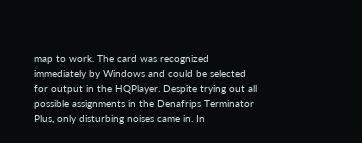map to work. The card was recognized immediately by Windows and could be selected for output in the HQPlayer. Despite trying out all possible assignments in the Denafrips Terminator Plus, only disturbing noises came in. In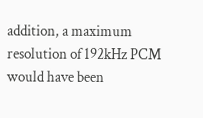addition, a maximum resolution of 192kHz PCM would have been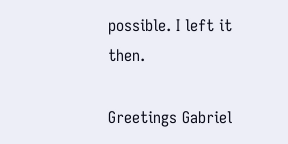possible. I left it then.

Greetings Gabriel